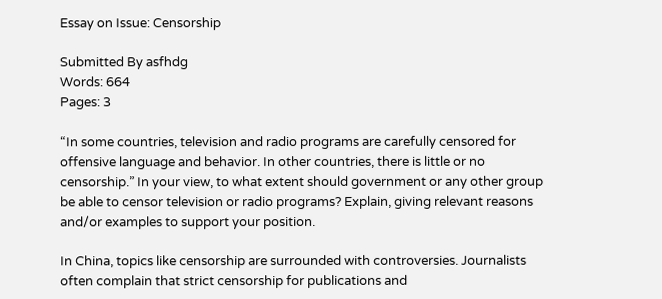Essay on Issue: Censorship

Submitted By asfhdg
Words: 664
Pages: 3

“In some countries, television and radio programs are carefully censored for offensive language and behavior. In other countries, there is little or no censorship.” In your view, to what extent should government or any other group be able to censor television or radio programs? Explain, giving relevant reasons and/or examples to support your position.

In China, topics like censorship are surrounded with controversies. Journalists often complain that strict censorship for publications and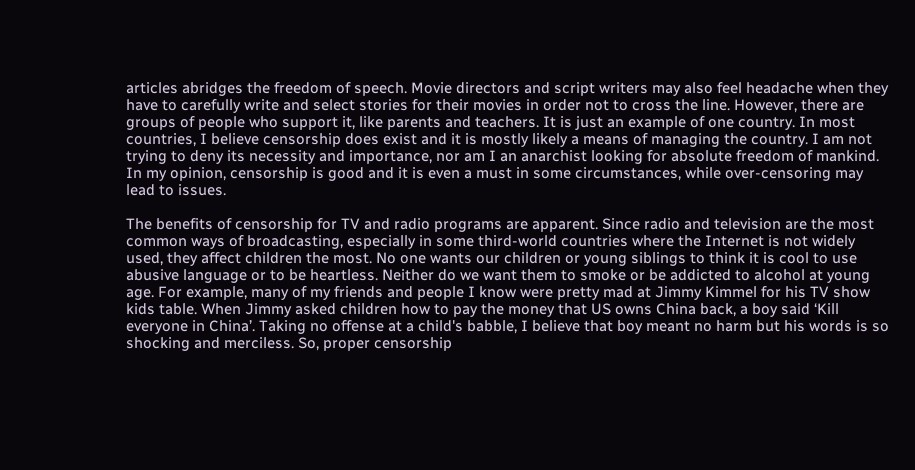articles abridges the freedom of speech. Movie directors and script writers may also feel headache when they have to carefully write and select stories for their movies in order not to cross the line. However, there are groups of people who support it, like parents and teachers. It is just an example of one country. In most countries, I believe censorship does exist and it is mostly likely a means of managing the country. I am not trying to deny its necessity and importance, nor am I an anarchist looking for absolute freedom of mankind. In my opinion, censorship is good and it is even a must in some circumstances, while over-censoring may lead to issues.

The benefits of censorship for TV and radio programs are apparent. Since radio and television are the most common ways of broadcasting, especially in some third-world countries where the Internet is not widely used, they affect children the most. No one wants our children or young siblings to think it is cool to use abusive language or to be heartless. Neither do we want them to smoke or be addicted to alcohol at young age. For example, many of my friends and people I know were pretty mad at Jimmy Kimmel for his TV show kids table. When Jimmy asked children how to pay the money that US owns China back, a boy said ‘Kill everyone in China’. Taking no offense at a child's babble, I believe that boy meant no harm but his words is so shocking and merciless. So, proper censorship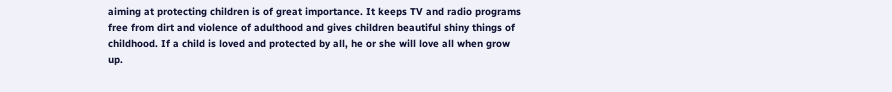aiming at protecting children is of great importance. It keeps TV and radio programs free from dirt and violence of adulthood and gives children beautiful shiny things of childhood. If a child is loved and protected by all, he or she will love all when grow up.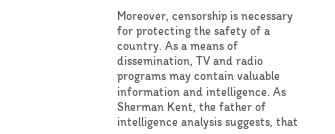Moreover, censorship is necessary for protecting the safety of a country. As a means of dissemination, TV and radio programs may contain valuable information and intelligence. As Sherman Kent, the father of intelligence analysis suggests, that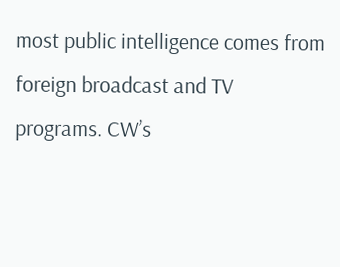most public intelligence comes from foreign broadcast and TV programs. CW’s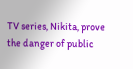TV series, Nikita, prove the danger of public